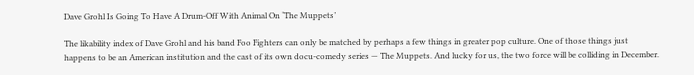Dave Grohl Is Going To Have A Drum-Off With Animal On ‘The Muppets’

The likability index of Dave Grohl and his band Foo Fighters can only be matched by perhaps a few things in greater pop culture. One of those things just happens to be an American institution and the cast of its own docu-comedy series — The Muppets. And lucky for us, the two force will be colliding in December.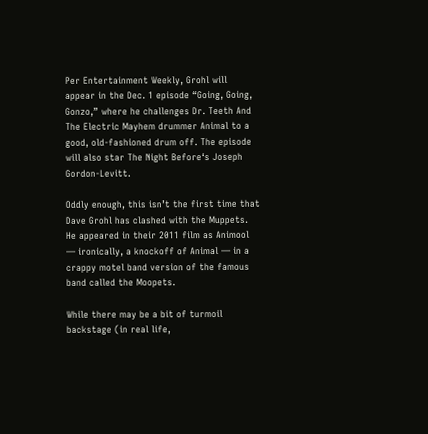Per Entertainment Weekly, Grohl will appear in the Dec. 1 episode “Going, Going, Gonzo,” where he challenges Dr. Teeth And The Electric Mayhem drummer Animal to a good, old-fashioned drum off. The episode will also star The Night Before‘s Joseph Gordon-Levitt.

Oddly enough, this isn’t the first time that Dave Grohl has clashed with the Muppets. He appeared in their 2011 film as Animool — ironically, a knockoff of Animal — in a crappy motel band version of the famous band called the Moopets.

While there may be a bit of turmoil backstage (in real life,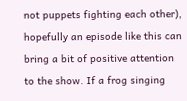not puppets fighting each other), hopefully an episode like this can bring a bit of positive attention to the show. If a frog singing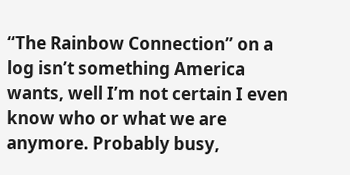“The Rainbow Connection” on a log isn’t something America wants, well I’m not certain I even know who or what we are anymore. Probably busy,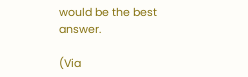would be the best answer.

(Via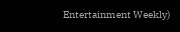Entertainment Weekly)